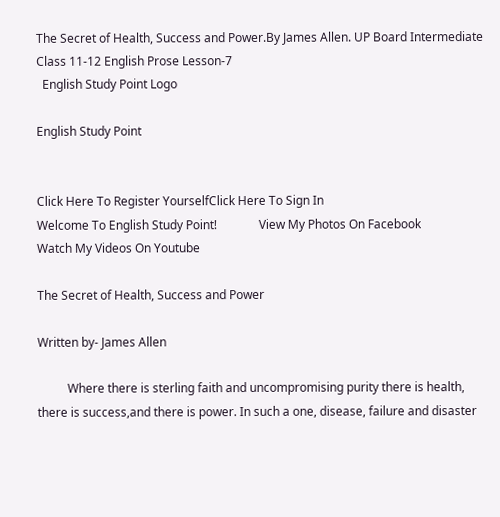The Secret of Health, Success and Power.By James Allen. UP Board Intermediate Class 11-12 English Prose Lesson-7
  English Study Point Logo

English Study Point


Click Here To Register YourselfClick Here To Sign In
Welcome To English Study Point!              View My Photos On Facebook              Watch My Videos On Youtube

The Secret of Health, Success and Power

Written by- James Allen

          Where there is sterling faith and uncompromising purity there is health, there is success,and there is power. In such a one, disease, failure and disaster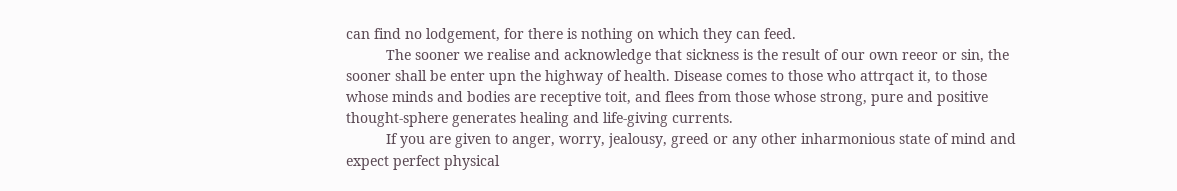can find no lodgement, for there is nothing on which they can feed.
          The sooner we realise and acknowledge that sickness is the result of our own reeor or sin, the sooner shall be enter upn the highway of health. Disease comes to those who attrqact it, to those whose minds and bodies are receptive toit, and flees from those whose strong, pure and positive thought-sphere generates healing and life-giving currents.
          If you are given to anger, worry, jealousy, greed or any other inharmonious state of mind and expect perfect physical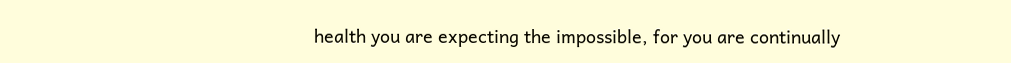health you are expecting the impossible, for you are continually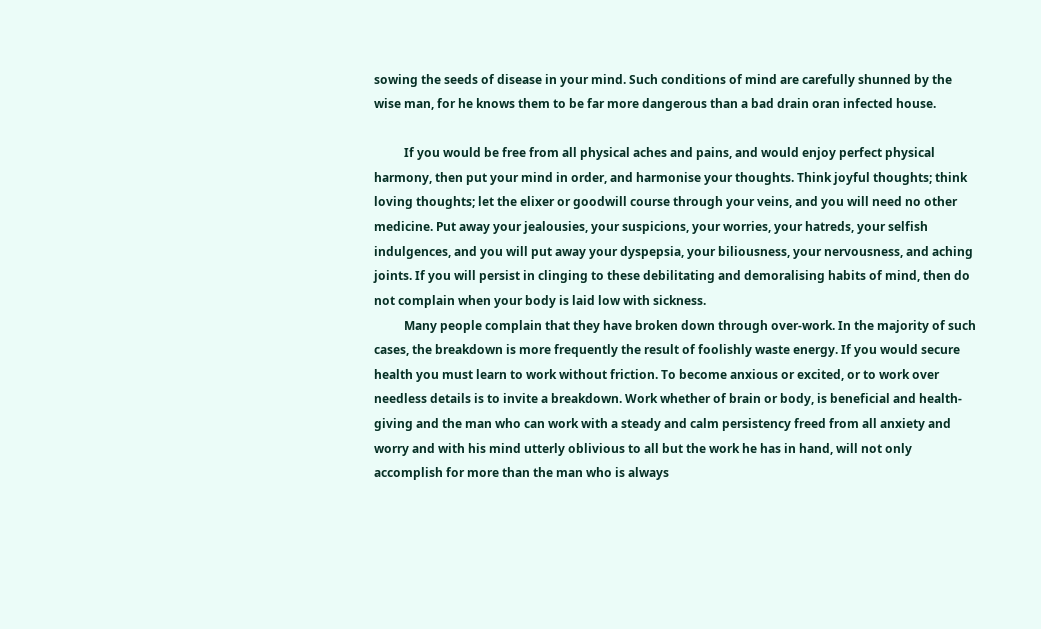sowing the seeds of disease in your mind. Such conditions of mind are carefully shunned by the wise man, for he knows them to be far more dangerous than a bad drain oran infected house.

          If you would be free from all physical aches and pains, and would enjoy perfect physical harmony, then put your mind in order, and harmonise your thoughts. Think joyful thoughts; think loving thoughts; let the elixer or goodwill course through your veins, and you will need no other medicine. Put away your jealousies, your suspicions, your worries, your hatreds, your selfish indulgences, and you will put away your dyspepsia, your biliousness, your nervousness, and aching joints. If you will persist in clinging to these debilitating and demoralising habits of mind, then do not complain when your body is laid low with sickness.
          Many people complain that they have broken down through over-work. In the majority of such cases, the breakdown is more frequently the result of foolishly waste energy. If you would secure health you must learn to work without friction. To become anxious or excited, or to work over needless details is to invite a breakdown. Work whether of brain or body, is beneficial and health-giving and the man who can work with a steady and calm persistency freed from all anxiety and worry and with his mind utterly oblivious to all but the work he has in hand, will not only accomplish for more than the man who is always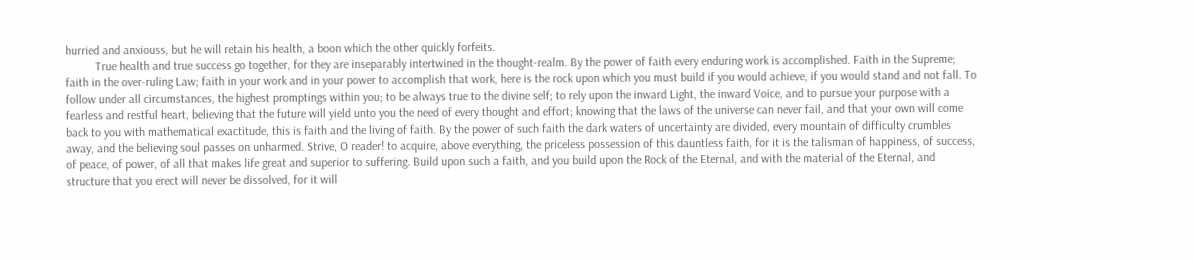hurried and anxiouss, but he will retain his health, a boon which the other quickly forfeits.
          True health and true success go together, for they are inseparably intertwined in the thought-realm. By the power of faith every enduring work is accomplished. Faith in the Supreme; faith in the over-ruling Law; faith in your work and in your power to accomplish that work, here is the rock upon which you must build if you would achieve, if you would stand and not fall. To follow under all circumstances, the highest promptings within you; to be always true to the divine self; to rely upon the inward Light, the inward Voice, and to pursue your purpose with a fearless and restful heart, believing that the future will yield unto you the need of every thought and effort; knowing that the laws of the universe can never fail, and that your own will come back to you with mathematical exactitude, this is faith and the living of faith. By the power of such faith the dark waters of uncertainty are divided, every mountain of difficulty crumbles away, and the believing soul passes on unharmed. Strive, O reader! to acquire, above everything, the priceless possession of this dauntless faith, for it is the talisman of happiness, of success, of peace, of power, of all that makes life great and superior to suffering. Build upon such a faith, and you build upon the Rock of the Eternal, and with the material of the Eternal, and structure that you erect will never be dissolved, for it will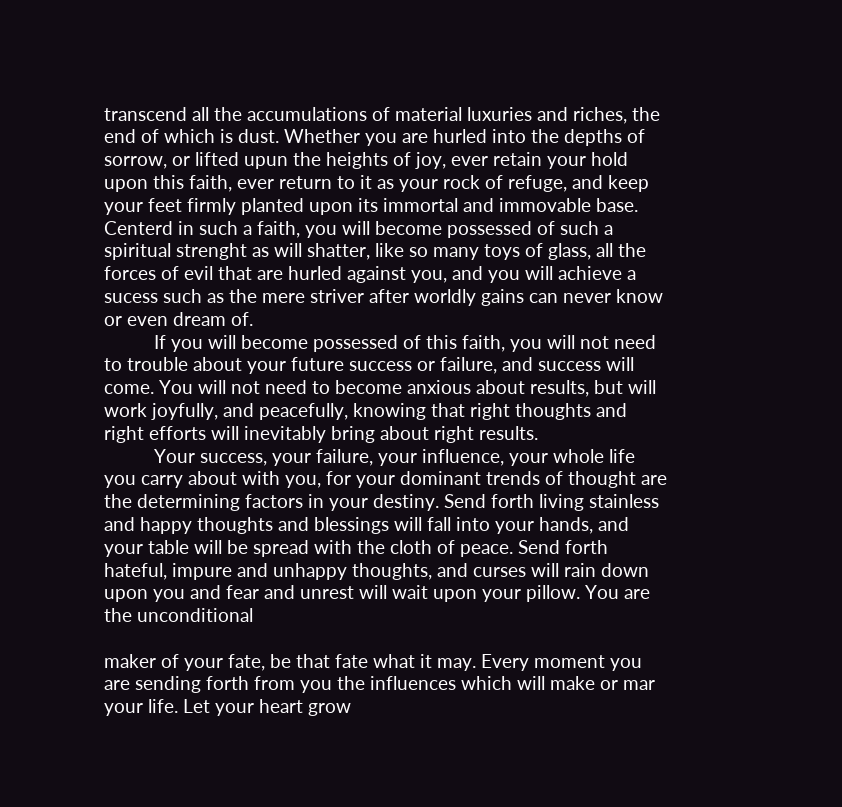transcend all the accumulations of material luxuries and riches, the end of which is dust. Whether you are hurled into the depths of sorrow, or lifted upun the heights of joy, ever retain your hold upon this faith, ever return to it as your rock of refuge, and keep your feet firmly planted upon its immortal and immovable base. Centerd in such a faith, you will become possessed of such a spiritual strenght as will shatter, like so many toys of glass, all the forces of evil that are hurled against you, and you will achieve a sucess such as the mere striver after worldly gains can never know or even dream of.
          If you will become possessed of this faith, you will not need to trouble about your future success or failure, and success will come. You will not need to become anxious about results, but will work joyfully, and peacefully, knowing that right thoughts and right efforts will inevitably bring about right results.
          Your success, your failure, your influence, your whole life you carry about with you, for your dominant trends of thought are the determining factors in your destiny. Send forth living stainless and happy thoughts and blessings will fall into your hands, and your table will be spread with the cloth of peace. Send forth hateful, impure and unhappy thoughts, and curses will rain down upon you and fear and unrest will wait upon your pillow. You are the unconditional

maker of your fate, be that fate what it may. Every moment you are sending forth from you the influences which will make or mar your life. Let your heart grow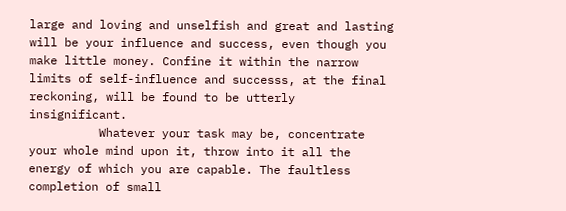large and loving and unselfish and great and lasting will be your influence and success, even though you make little money. Confine it within the narrow limits of self-influence and successs, at the final reckoning, will be found to be utterly insignificant.
          Whatever your task may be, concentrate your whole mind upon it, throw into it all the energy of which you are capable. The faultless completion of small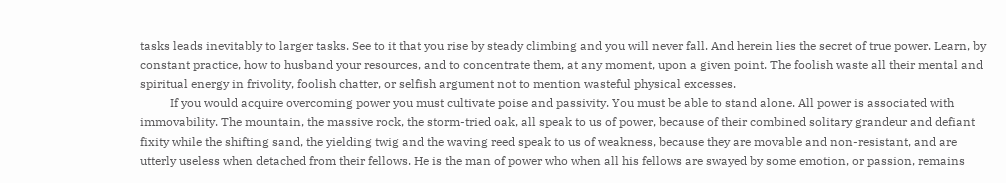tasks leads inevitably to larger tasks. See to it that you rise by steady climbing and you will never fall. And herein lies the secret of true power. Learn, by constant practice, how to husband your resources, and to concentrate them, at any moment, upon a given point. The foolish waste all their mental and spiritual energy in frivolity, foolish chatter, or selfish argument not to mention wasteful physical excesses.
          If you would acquire overcoming power you must cultivate poise and passivity. You must be able to stand alone. All power is associated with immovability. The mountain, the massive rock, the storm-tried oak, all speak to us of power, because of their combined solitary grandeur and defiant fixity while the shifting sand, the yielding twig and the waving reed speak to us of weakness, because they are movable and non-resistant, and are utterly useless when detached from their fellows. He is the man of power who when all his fellows are swayed by some emotion, or passion, remains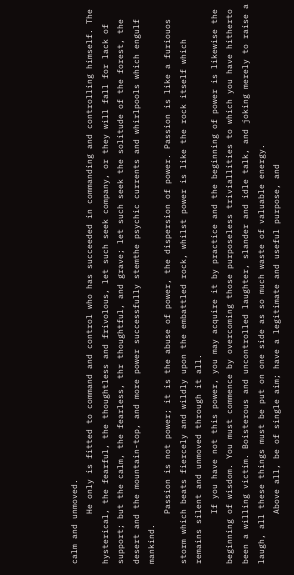calm and unmoved.
          He only is fitted to command and control who has succeeded in commanding and controlling himself. The hysterical, the fearful, the thoughtless and frivolous, let such seek company, or they will fall for lack of support; but the calm, the fearless, thr thoughtful, and grave; let such seek the solitude of the forest, the desert and the mountain-top, and more power successfully stemthe psychic currents and whirlpools which engulf mankind.
          Passion is not power; it is the abuse of power, the dispersion of power. Passion is like a furiouos storm which beats fiercely and wildly upon the embattled rock, whilst power is like the rock itself which remains silent and unmoved through it all.
          If you have not this power, you may acquire it by practice and the beginning of power is likewise the beginning of wisdom. You must commence by overcoming those purposeless triviallities to which you have hitherto been a willing victim. Boisterous and uncontrolled laughter, slander and idle talk, and joking merely to raise a laugh, all these things must be put on one side as so much waste of valuable energy.
          Above all, be of single aim; have a legitimate and useful purpose, and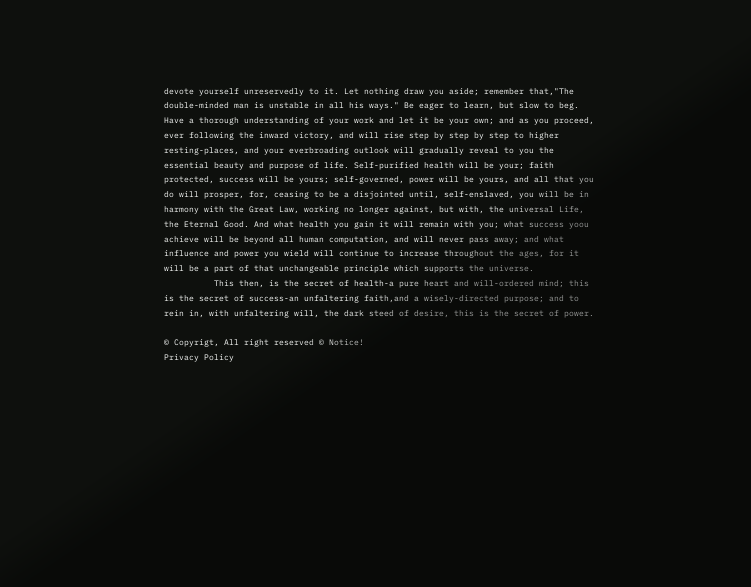devote yourself unreservedly to it. Let nothing draw you aside; remember that,"The double-minded man is unstable in all his ways." Be eager to learn, but slow to beg. Have a thorough understanding of your work and let it be your own; and as you proceed, ever following the inward victory, and will rise step by step by step to higher resting-places, and your everbroading outlook will gradually reveal to you the essential beauty and purpose of life. Self-purified health will be your; faith protected, success will be yours; self-governed, power will be yours, and all that you do will prosper, for, ceasing to be a disjointed until, self-enslaved, you will be in harmony with the Great Law, working no longer against, but with, the universal Life, the Eternal Good. And what health you gain it will remain with you; what success yoou achieve will be beyond all human computation, and will never pass away; and what influence and power you wield will continue to increase throughout the ages, for it will be a part of that unchangeable principle which supports the universe.
          This then, is the secret of health-a pure heart and will-ordered mind; this is the secret of success-an unfaltering faith,and a wisely-directed purpose; and to rein in, with unfaltering will, the dark steed of desire, this is the secret of power.

© Copyrigt, All right reserved © Notice!
Privacy Policy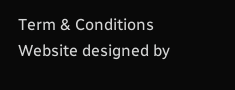Term & Conditions
Website designed by